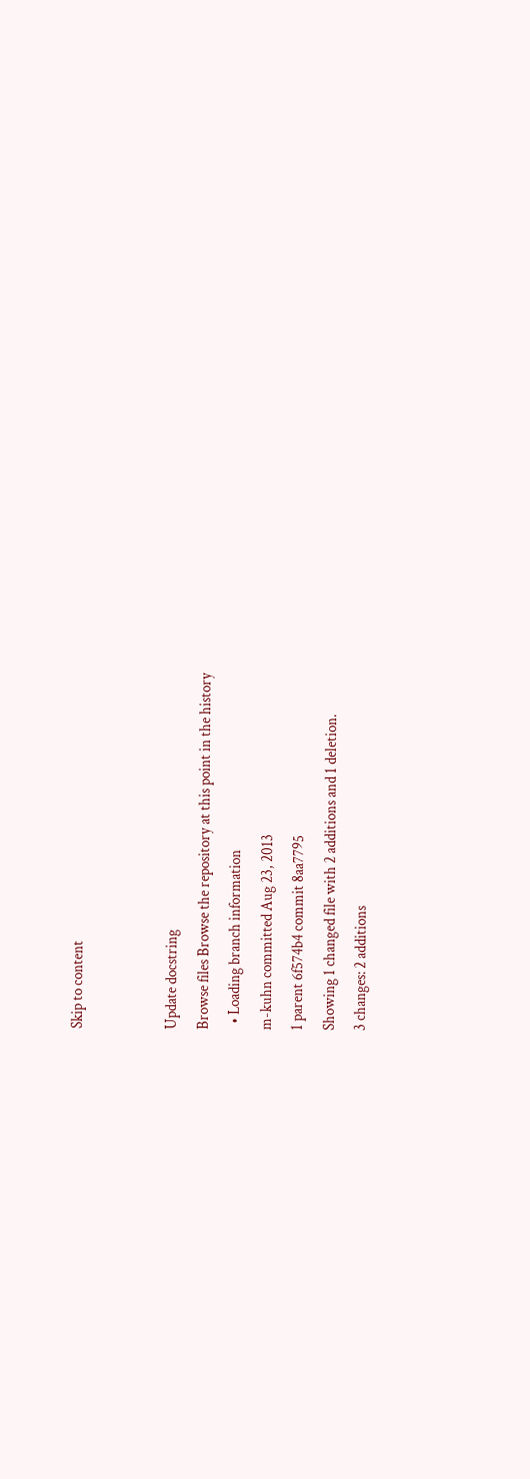Skip to content


Update docstring
Browse files Browse the repository at this point in the history
  • Loading branch information
m-kuhn committed Aug 23, 2013
1 parent 6f574b4 commit 8aa7795
Showing 1 changed file with 2 additions and 1 deletion.
3 changes: 2 additions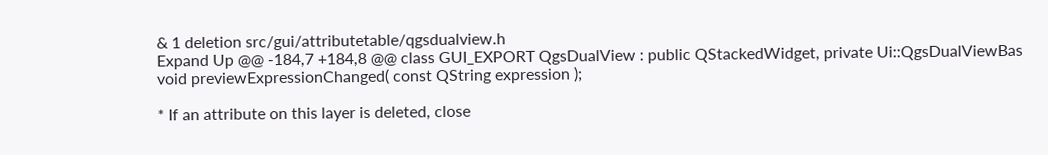& 1 deletion src/gui/attributetable/qgsdualview.h
Expand Up @@ -184,7 +184,8 @@ class GUI_EXPORT QgsDualView : public QStackedWidget, private Ui::QgsDualViewBas
void previewExpressionChanged( const QString expression );

* If an attribute on this layer is deleted, close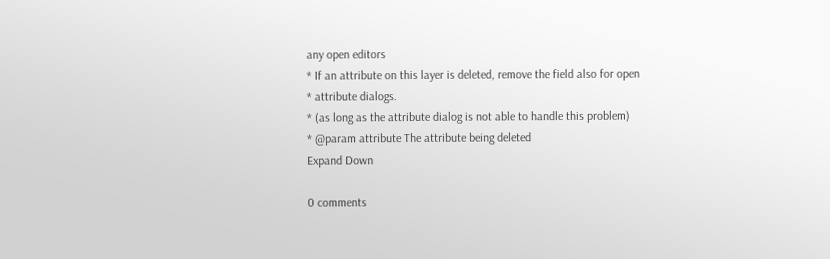any open editors
* If an attribute on this layer is deleted, remove the field also for open
* attribute dialogs.
* (as long as the attribute dialog is not able to handle this problem)
* @param attribute The attribute being deleted
Expand Down

0 comments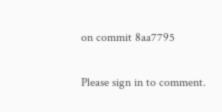on commit 8aa7795

Please sign in to comment.